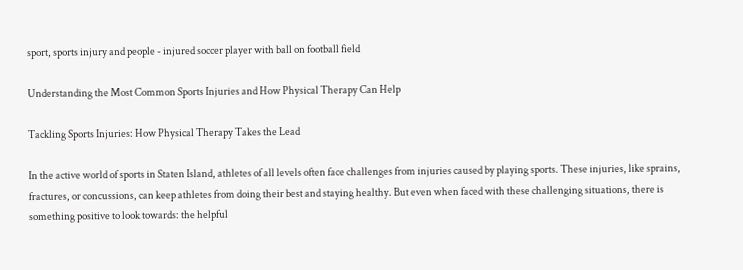sport, sports injury and people - injured soccer player with ball on football field

Understanding the Most Common Sports Injuries and How Physical Therapy Can Help

Tackling Sports Injuries: How Physical Therapy Takes the Lead

In the active world of sports in Staten Island, athletes of all levels often face challenges from injuries caused by playing sports. These injuries, like sprains, fractures, or concussions, can keep athletes from doing their best and staying healthy. But even when faced with these challenging situations, there is something positive to look towards: the helpful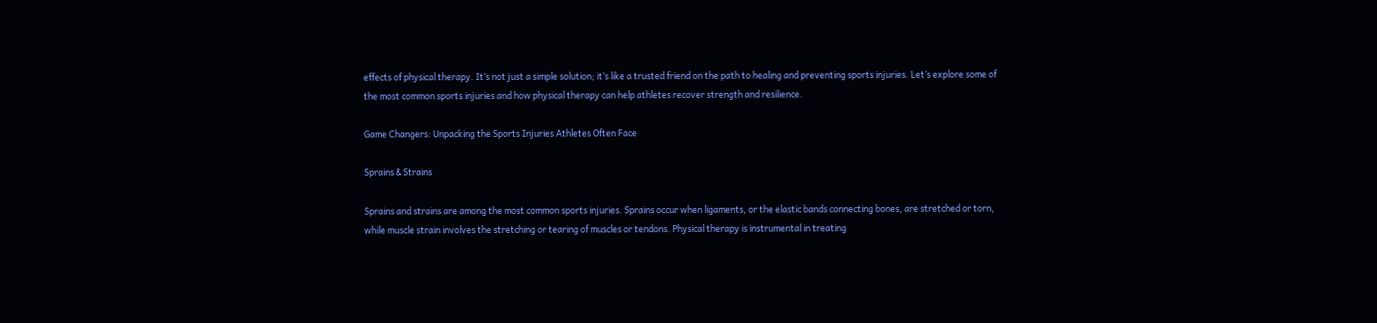effects of physical therapy. It’s not just a simple solution; it’s like a trusted friend on the path to healing and preventing sports injuries. Let’s explore some of the most common sports injuries and how physical therapy can help athletes recover strength and resilience.

Game Changers: Unpacking the Sports Injuries Athletes Often Face

Sprains & Strains

Sprains and strains are among the most common sports injuries. Sprains occur when ligaments, or the elastic bands connecting bones, are stretched or torn, while muscle strain involves the stretching or tearing of muscles or tendons. Physical therapy is instrumental in treating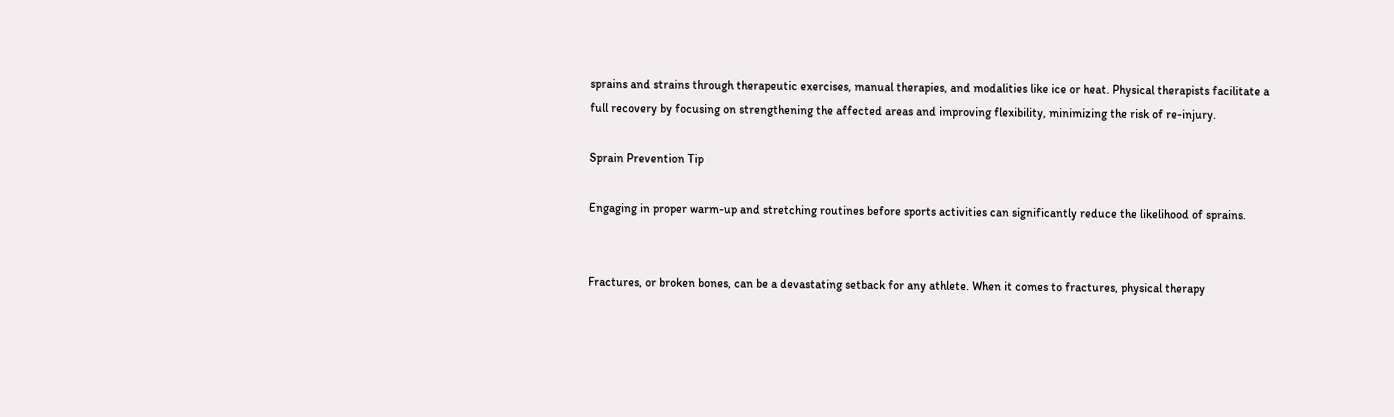sprains and strains through therapeutic exercises, manual therapies, and modalities like ice or heat. Physical therapists facilitate a full recovery by focusing on strengthening the affected areas and improving flexibility, minimizing the risk of re-injury.

Sprain Prevention Tip

Engaging in proper warm-up and stretching routines before sports activities can significantly reduce the likelihood of sprains.


Fractures, or broken bones, can be a devastating setback for any athlete. When it comes to fractures, physical therapy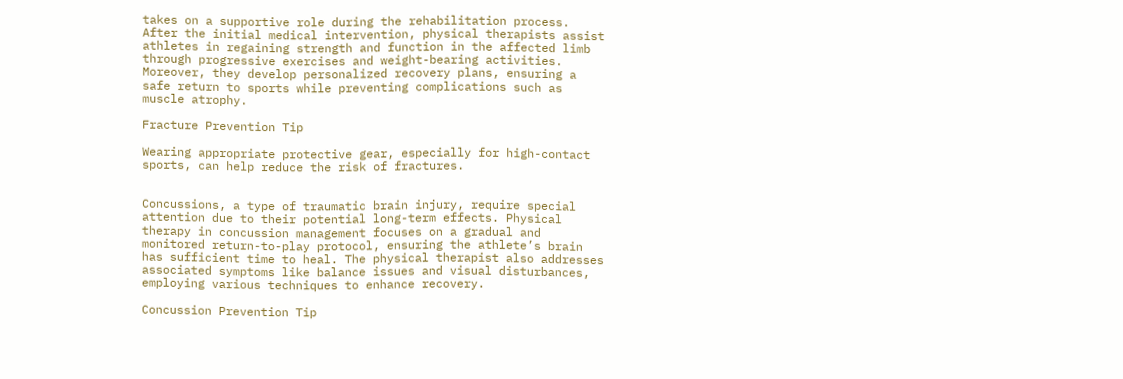takes on a supportive role during the rehabilitation process. After the initial medical intervention, physical therapists assist athletes in regaining strength and function in the affected limb through progressive exercises and weight-bearing activities. Moreover, they develop personalized recovery plans, ensuring a safe return to sports while preventing complications such as muscle atrophy.

Fracture Prevention Tip

Wearing appropriate protective gear, especially for high-contact sports, can help reduce the risk of fractures.


Concussions, a type of traumatic brain injury, require special attention due to their potential long-term effects. Physical therapy in concussion management focuses on a gradual and monitored return-to-play protocol, ensuring the athlete’s brain has sufficient time to heal. The physical therapist also addresses associated symptoms like balance issues and visual disturbances, employing various techniques to enhance recovery.

Concussion Prevention Tip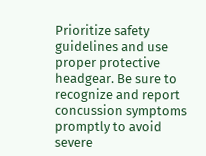Prioritize safety guidelines and use proper protective headgear. Be sure to recognize and report concussion symptoms promptly to avoid severe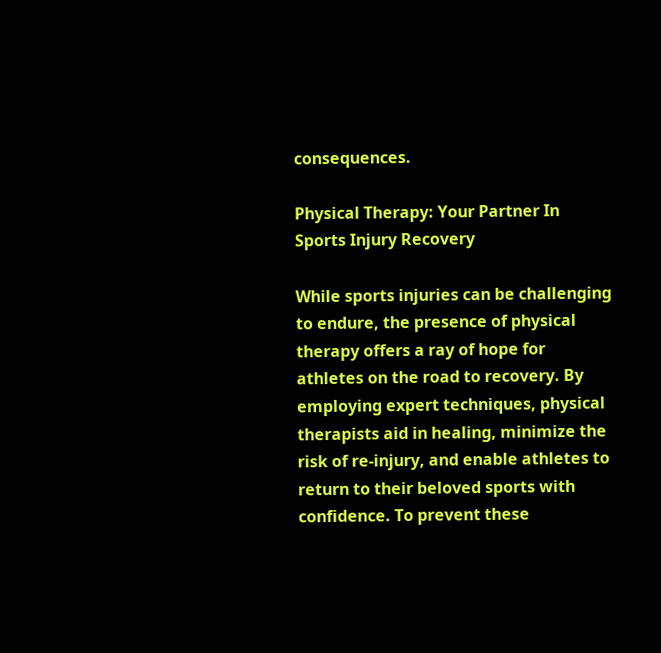consequences.

Physical Therapy: Your Partner In Sports Injury Recovery

While sports injuries can be challenging to endure, the presence of physical therapy offers a ray of hope for athletes on the road to recovery. By employing expert techniques, physical therapists aid in healing, minimize the risk of re-injury, and enable athletes to return to their beloved sports with confidence. To prevent these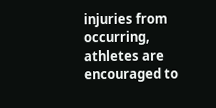injuries from occurring, athletes are encouraged to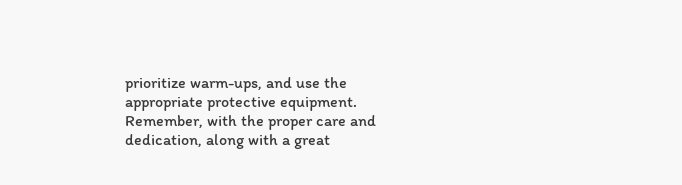prioritize warm-ups, and use the appropriate protective equipment. Remember, with the proper care and dedication, along with a great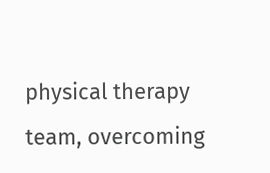physical therapy team, overcoming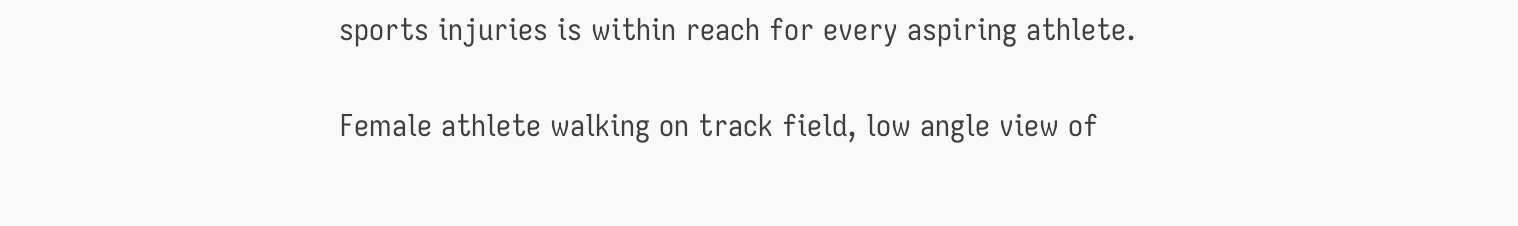sports injuries is within reach for every aspiring athlete.

Female athlete walking on track field, low angle view of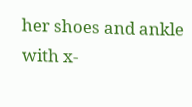her shoes and ankle with x-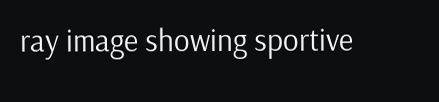ray image showing sportive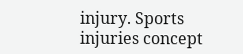injury. Sports injuries concept